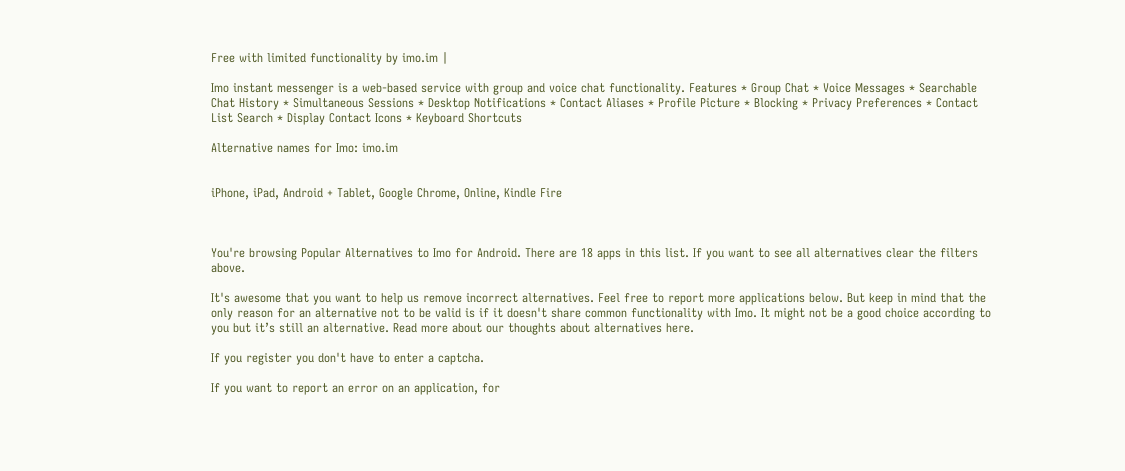Free with limited functionality by imo.im |

Imo instant messenger is a web-based service with group and voice chat functionality. Features * Group Chat * Voice Messages * Searchable Chat History * Simultaneous Sessions * Desktop Notifications * Contact Aliases * Profile Picture * Blocking * Privacy Preferences * Contact List Search * Display Contact Icons * Keyboard Shortcuts

Alternative names for Imo: imo.im


iPhone, iPad, Android + Tablet, Google Chrome, Online, Kindle Fire



You're browsing Popular Alternatives to Imo for Android. There are 18 apps in this list. If you want to see all alternatives clear the filters above.

It's awesome that you want to help us remove incorrect alternatives. Feel free to report more applications below. But keep in mind that the only reason for an alternative not to be valid is if it doesn't share common functionality with Imo. It might not be a good choice according to you but it’s still an alternative. Read more about our thoughts about alternatives here.

If you register you don't have to enter a captcha.

If you want to report an error on an application, for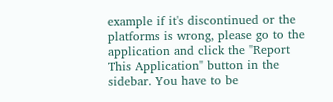example if it's discontinued or the platforms is wrong, please go to the application and click the "Report This Application" button in the sidebar. You have to be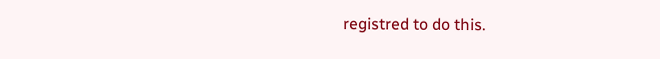registred to do this.